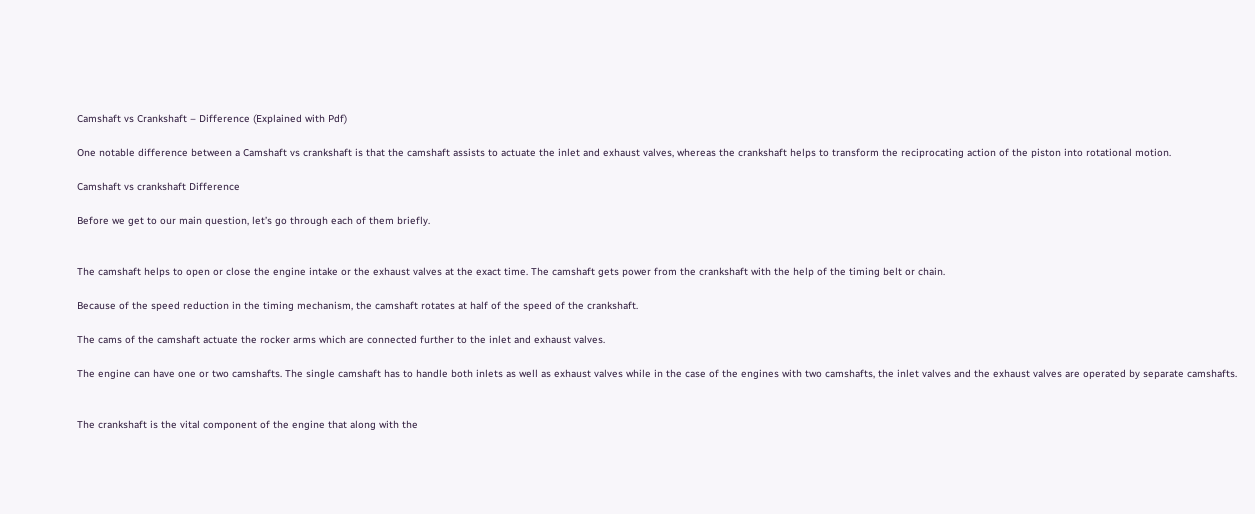Camshaft vs Crankshaft – Difference (Explained with Pdf)

One notable difference between a Camshaft vs crankshaft is that the camshaft assists to actuate the inlet and exhaust valves, whereas the crankshaft helps to transform the reciprocating action of the piston into rotational motion.

Camshaft vs crankshaft Difference

Before we get to our main question, let’s go through each of them briefly.


The camshaft helps to open or close the engine intake or the exhaust valves at the exact time. The camshaft gets power from the crankshaft with the help of the timing belt or chain.

Because of the speed reduction in the timing mechanism, the camshaft rotates at half of the speed of the crankshaft.

The cams of the camshaft actuate the rocker arms which are connected further to the inlet and exhaust valves.

The engine can have one or two camshafts. The single camshaft has to handle both inlets as well as exhaust valves while in the case of the engines with two camshafts, the inlet valves and the exhaust valves are operated by separate camshafts.


The crankshaft is the vital component of the engine that along with the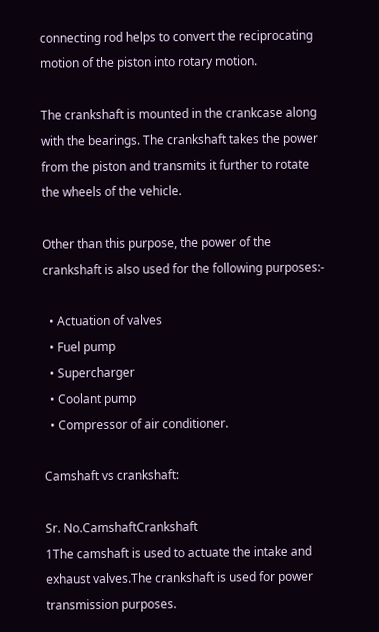connecting rod helps to convert the reciprocating motion of the piston into rotary motion.

The crankshaft is mounted in the crankcase along with the bearings. The crankshaft takes the power from the piston and transmits it further to rotate the wheels of the vehicle.

Other than this purpose, the power of the crankshaft is also used for the following purposes:-

  • Actuation of valves
  • Fuel pump
  • Supercharger
  • Coolant pump
  • Compressor of air conditioner.

Camshaft vs crankshaft:

Sr. No.CamshaftCrankshaft
1The camshaft is used to actuate the intake and exhaust valves.The crankshaft is used for power transmission purposes.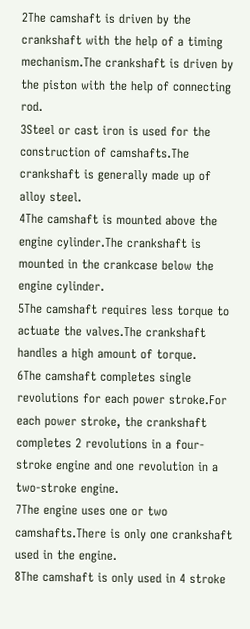2The camshaft is driven by the crankshaft with the help of a timing mechanism.The crankshaft is driven by the piston with the help of connecting rod.
3Steel or cast iron is used for the construction of camshafts.The crankshaft is generally made up of alloy steel.
4The camshaft is mounted above the engine cylinder.The crankshaft is mounted in the crankcase below the engine cylinder.
5The camshaft requires less torque to actuate the valves.The crankshaft handles a high amount of torque.
6The camshaft completes single revolutions for each power stroke.For each power stroke, the crankshaft completes 2 revolutions in a four-stroke engine and one revolution in a two-stroke engine.
7The engine uses one or two camshafts.There is only one crankshaft used in the engine.
8The camshaft is only used in 4 stroke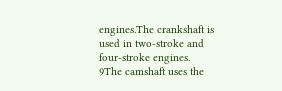engines.The crankshaft is used in two-stroke and four-stroke engines.
9The camshaft uses the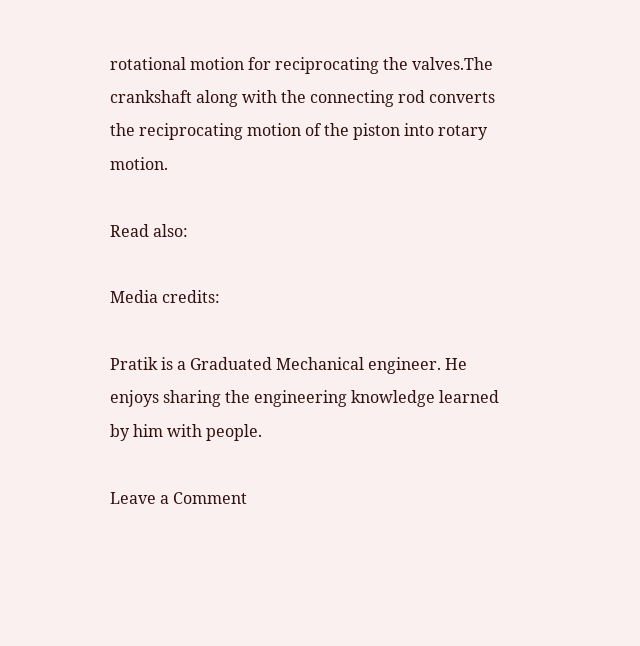rotational motion for reciprocating the valves.The crankshaft along with the connecting rod converts the reciprocating motion of the piston into rotary motion.

Read also:

Media credits:

Pratik is a Graduated Mechanical engineer. He enjoys sharing the engineering knowledge learned by him with people.

Leave a Comment